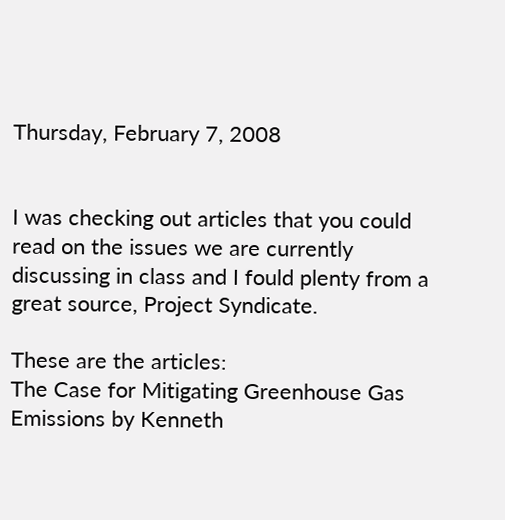Thursday, February 7, 2008


I was checking out articles that you could read on the issues we are currently discussing in class and I fould plenty from a great source, Project Syndicate.

These are the articles:
The Case for Mitigating Greenhouse Gas Emissions by Kenneth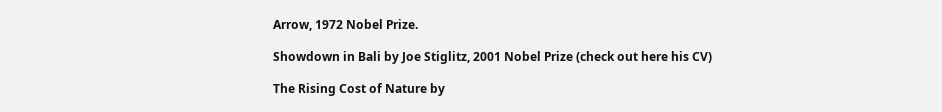Arrow, 1972 Nobel Prize.

Showdown in Bali by Joe Stiglitz, 2001 Nobel Prize (check out here his CV)

The Rising Cost of Nature by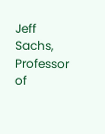Jeff Sachs, Professor of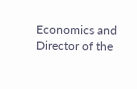Economics and Director of the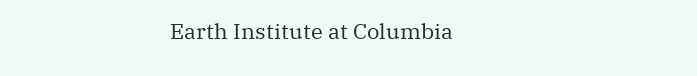Earth Institute at Columbia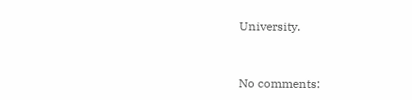University.


No comments: